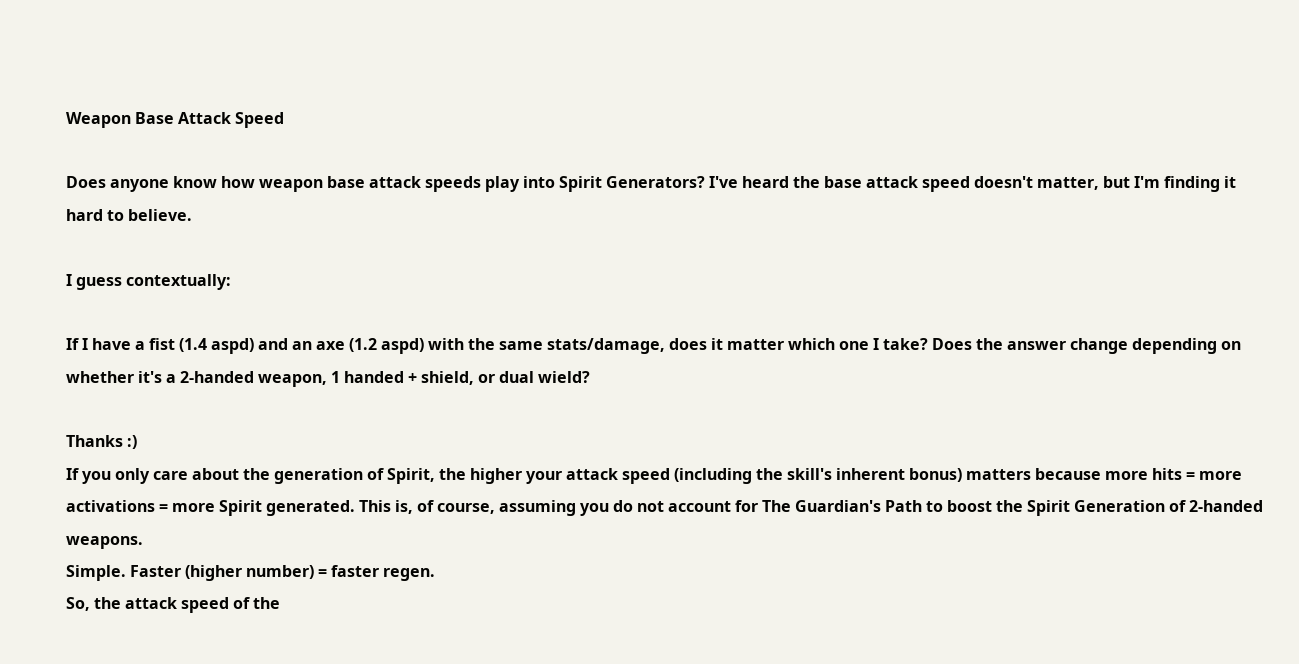Weapon Base Attack Speed

Does anyone know how weapon base attack speeds play into Spirit Generators? I've heard the base attack speed doesn't matter, but I'm finding it hard to believe.

I guess contextually:

If I have a fist (1.4 aspd) and an axe (1.2 aspd) with the same stats/damage, does it matter which one I take? Does the answer change depending on whether it's a 2-handed weapon, 1 handed + shield, or dual wield?

Thanks :)
If you only care about the generation of Spirit, the higher your attack speed (including the skill's inherent bonus) matters because more hits = more activations = more Spirit generated. This is, of course, assuming you do not account for The Guardian's Path to boost the Spirit Generation of 2-handed weapons.
Simple. Faster (higher number) = faster regen.
So, the attack speed of the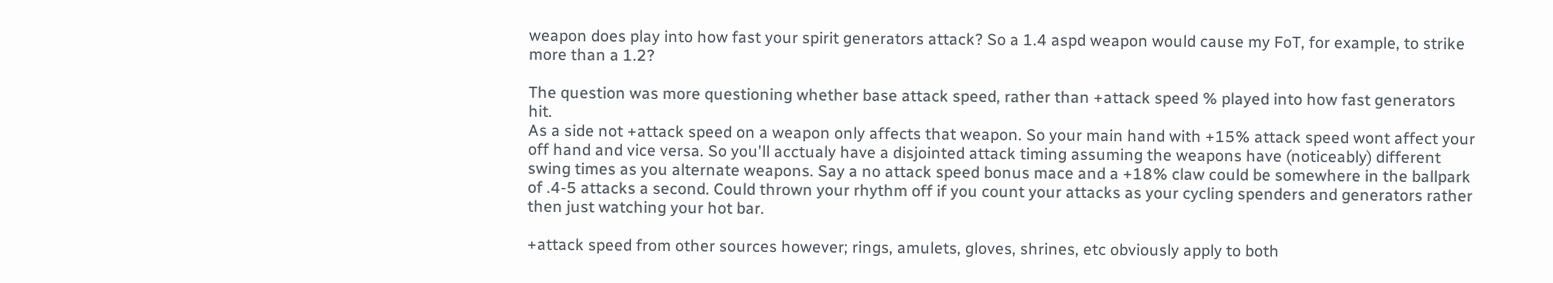weapon does play into how fast your spirit generators attack? So a 1.4 aspd weapon would cause my FoT, for example, to strike more than a 1.2?

The question was more questioning whether base attack speed, rather than +attack speed % played into how fast generators hit.
As a side not +attack speed on a weapon only affects that weapon. So your main hand with +15% attack speed wont affect your off hand and vice versa. So you'll acctualy have a disjointed attack timing assuming the weapons have (noticeably) different swing times as you alternate weapons. Say a no attack speed bonus mace and a +18% claw could be somewhere in the ballpark of .4-5 attacks a second. Could thrown your rhythm off if you count your attacks as your cycling spenders and generators rather then just watching your hot bar.

+attack speed from other sources however; rings, amulets, gloves, shrines, etc obviously apply to both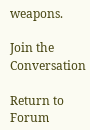weapons.

Join the Conversation

Return to Forum